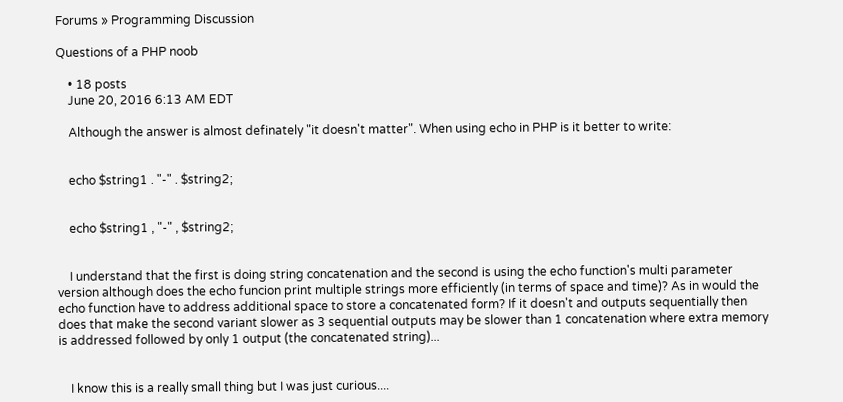Forums » Programming Discussion

Questions of a PHP noob

    • 18 posts
    June 20, 2016 6:13 AM EDT

    Although the answer is almost definately "it doesn't matter". When using echo in PHP is it better to write:


    echo $string1 . "-" . $string2;


    echo $string1 , "-" , $string2;


    I understand that the first is doing string concatenation and the second is using the echo function's multi parameter version although does the echo funcion print multiple strings more efficiently (in terms of space and time)? As in would the echo function have to address additional space to store a concatenated form? If it doesn't and outputs sequentially then does that make the second variant slower as 3 sequential outputs may be slower than 1 concatenation where extra memory is addressed followed by only 1 output (the concatenated string)...


    I know this is a really small thing but I was just curious....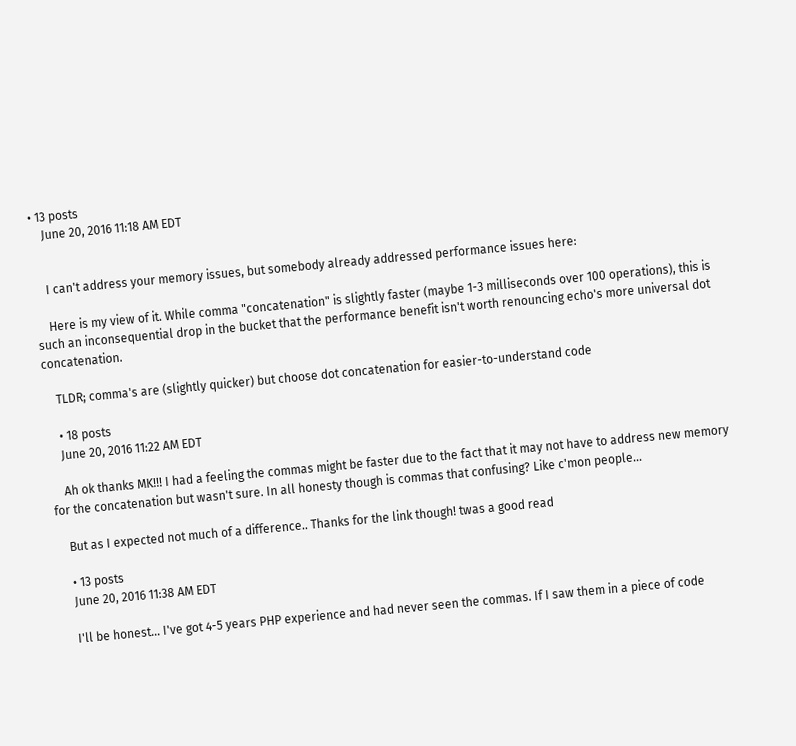• 13 posts
    June 20, 2016 11:18 AM EDT


    I can't address your memory issues, but somebody already addressed performance issues here:

    Here is my view of it. While comma "concatenation" is slightly faster (maybe 1-3 milliseconds over 100 operations), this is such an inconsequential drop in the bucket that the performance benefit isn't worth renouncing echo's more universal dot concatenation.

    TLDR; comma's are (slightly quicker) but choose dot concatenation for easier-to-understand code

    • 18 posts
    June 20, 2016 11:22 AM EDT

    Ah ok thanks MK!!! I had a feeling the commas might be faster due to the fact that it may not have to address new memory for the concatenation but wasn't sure. In all honesty though is commas that confusing? Like c'mon people...

    But as I expected not much of a difference.. Thanks for the link though! twas a good read

    • 13 posts
    June 20, 2016 11:38 AM EDT

    I'll be honest... I've got 4-5 years PHP experience and had never seen the commas. If I saw them in a piece of code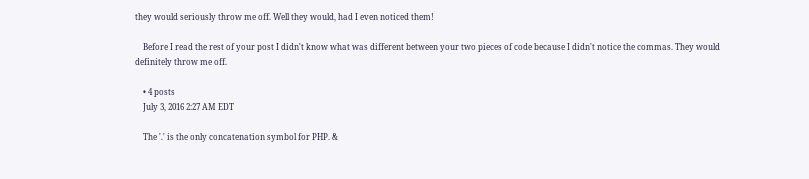they would seriously throw me off. Well they would, had I even noticed them!

    Before I read the rest of your post I didn't know what was different between your two pieces of code because I didn't notice the commas. They would definitely throw me off.

    • 4 posts
    July 3, 2016 2:27 AM EDT

    The '.' is the only concatenation symbol for PHP. &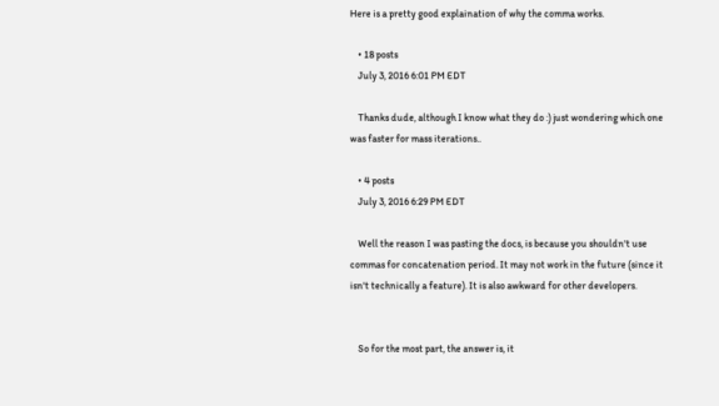Here is a pretty good explaination of why the comma works.

    • 18 posts
    July 3, 2016 6:01 PM EDT

    Thanks dude, although I know what they do :) just wondering which one was faster for mass iterations..

    • 4 posts
    July 3, 2016 6:29 PM EDT

    Well the reason I was pasting the docs, is because you shouldn't use commas for concatenation period. It may not work in the future (since it isn't technically a feature). It is also awkward for other developers.


    So for the most part, the answer is, it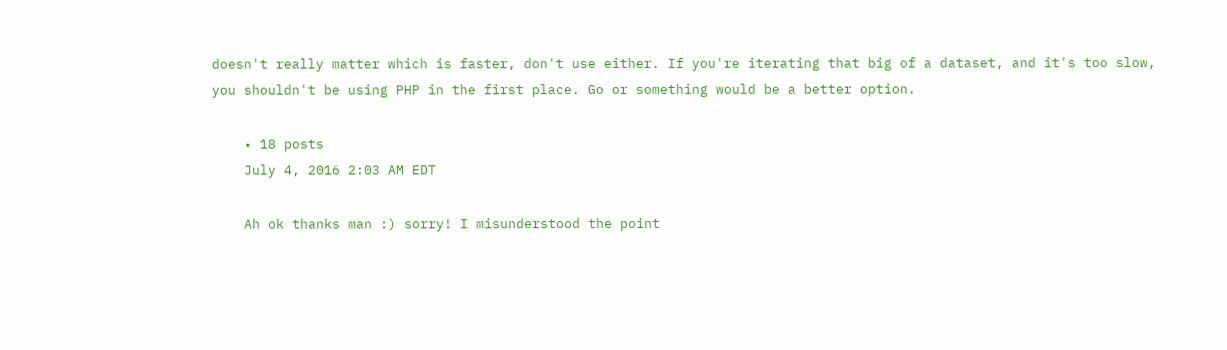doesn't really matter which is faster, don't use either. If you're iterating that big of a dataset, and it's too slow, you shouldn't be using PHP in the first place. Go or something would be a better option.

    • 18 posts
    July 4, 2016 2:03 AM EDT

    Ah ok thanks man :) sorry! I misunderstood the point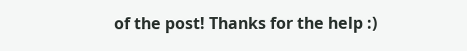of the post! Thanks for the help :)